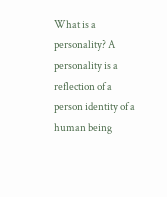What is a personality? A personality is a reflection of a person identity of a human being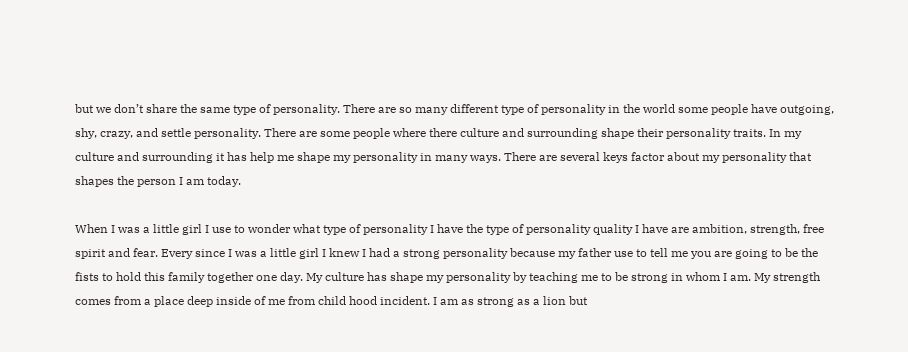but we don’t share the same type of personality. There are so many different type of personality in the world some people have outgoing, shy, crazy, and settle personality. There are some people where there culture and surrounding shape their personality traits. In my culture and surrounding it has help me shape my personality in many ways. There are several keys factor about my personality that shapes the person I am today.

When I was a little girl I use to wonder what type of personality I have the type of personality quality I have are ambition, strength, free spirit and fear. Every since I was a little girl I knew I had a strong personality because my father use to tell me you are going to be the fists to hold this family together one day. My culture has shape my personality by teaching me to be strong in whom I am. My strength comes from a place deep inside of me from child hood incident. I am as strong as a lion but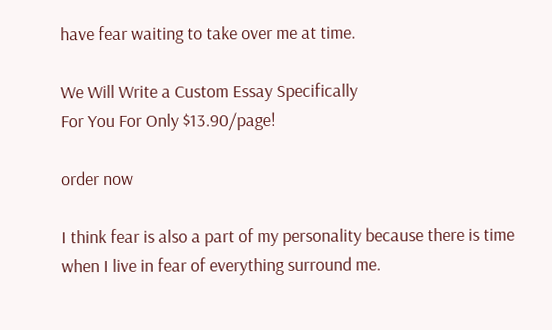have fear waiting to take over me at time.

We Will Write a Custom Essay Specifically
For You For Only $13.90/page!

order now

I think fear is also a part of my personality because there is time when I live in fear of everything surround me.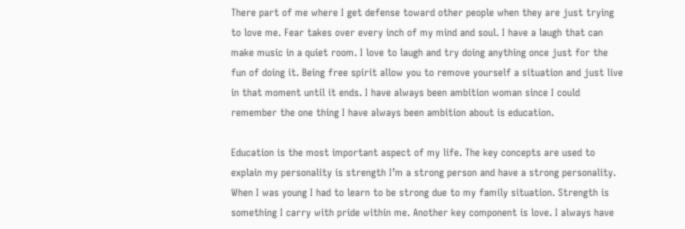There part of me where I get defense toward other people when they are just trying to love me. Fear takes over every inch of my mind and soul. I have a laugh that can make music in a quiet room. I love to laugh and try doing anything once just for the fun of doing it. Being free spirit allow you to remove yourself a situation and just live in that moment until it ends. I have always been ambition woman since I could remember the one thing I have always been ambition about is education.

Education is the most important aspect of my life. The key concepts are used to explain my personality is strength I’m a strong person and have a strong personality. When I was young I had to learn to be strong due to my family situation. Strength is something I carry with pride within me. Another key component is love. I always have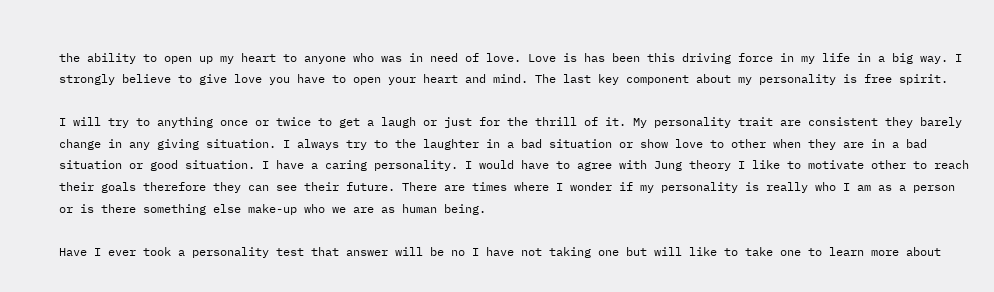the ability to open up my heart to anyone who was in need of love. Love is has been this driving force in my life in a big way. I strongly believe to give love you have to open your heart and mind. The last key component about my personality is free spirit.

I will try to anything once or twice to get a laugh or just for the thrill of it. My personality trait are consistent they barely change in any giving situation. I always try to the laughter in a bad situation or show love to other when they are in a bad situation or good situation. I have a caring personality. I would have to agree with Jung theory I like to motivate other to reach their goals therefore they can see their future. There are times where I wonder if my personality is really who I am as a person or is there something else make-up who we are as human being.

Have I ever took a personality test that answer will be no I have not taking one but will like to take one to learn more about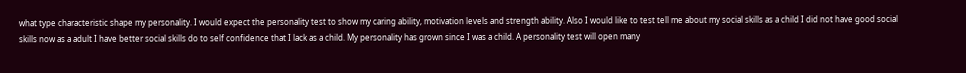what type characteristic shape my personality. I would expect the personality test to show my caring ability, motivation levels and strength ability. Also I would like to test tell me about my social skills as a child I did not have good social skills now as a adult I have better social skills do to self confidence that I lack as a child. My personality has grown since I was a child. A personality test will open many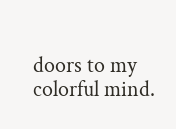doors to my colorful mind.